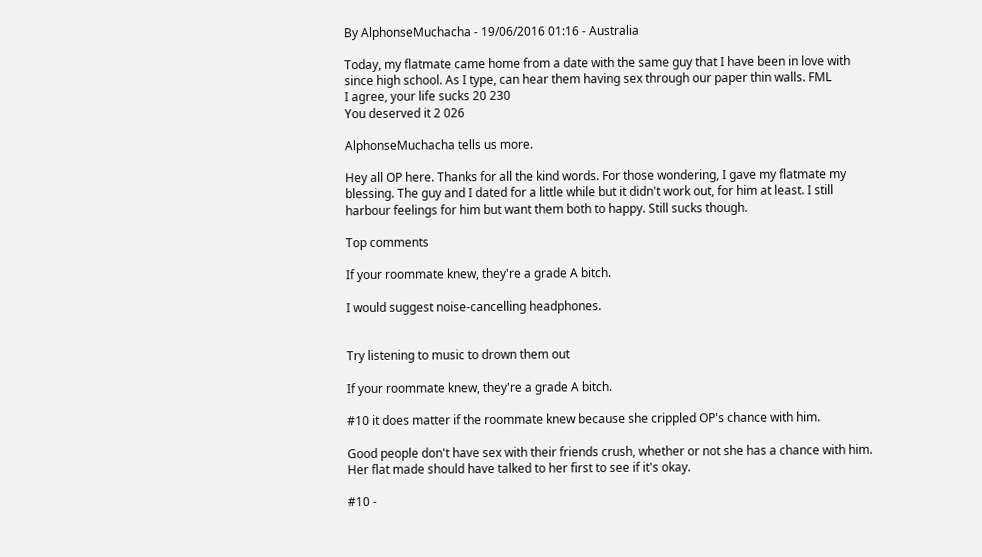By AlphonseMuchacha - 19/06/2016 01:16 - Australia

Today, my flatmate came home from a date with the same guy that I have been in love with since high school. As I type, can hear them having sex through our paper thin walls. FML
I agree, your life sucks 20 230
You deserved it 2 026

AlphonseMuchacha tells us more.

Hey all OP here. Thanks for all the kind words. For those wondering, I gave my flatmate my blessing. The guy and I dated for a little while but it didn't work out, for him at least. I still harbour feelings for him but want them both to happy. Still sucks though.

Top comments

If your roommate knew, they're a grade A bitch.

I would suggest noise-cancelling headphones.


Try listening to music to drown them out

If your roommate knew, they're a grade A bitch.

#10 it does matter if the roommate knew because she crippled OP's chance with him.

Good people don't have sex with their friends crush, whether or not she has a chance with him. Her flat made should have talked to her first to see if it's okay.

#10 -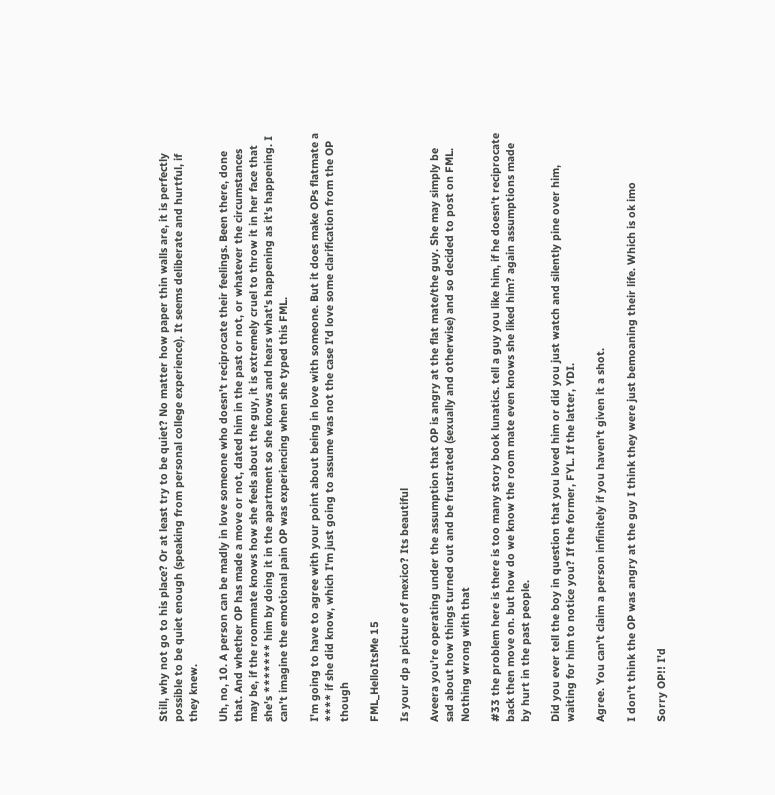Still, why not go to his place? Or at least try to be quiet? No matter how paper thin walls are, it is perfectly possible to be quiet enough (speaking from personal college experience). It seems deliberate and hurtful, if they knew.

Uh, no, 10. A person can be madly in love someone who doesn't reciprocate their feelings. Been there, done that. And whether OP has made a move or not, dated him in the past or not, or whatever the circumstances may be, if the roommate knows how she feels about the guy, it is extremely cruel to throw it in her face that she's ******* him by doing it in the apartment so she knows and hears what's happening as it's happening. I can't imagine the emotional pain OP was experiencing when she typed this FML.

I'm going to have to agree with your point about being in love with someone. But it does make OPs flatmate a **** if she did know, which I'm just going to assume was not the case I'd love some clarification from the OP though

FML_HelloItsMe 15

Is your dp a picture of mexico? Its beautiful

Aveera you're operating under the assumption that OP is angry at the flat mate/the guy. She may simply be sad about how things turned out and be frustrated (sexually and otherwise) and so decided to post on FML. Nothing wrong with that

#33 the problem here is there is too many story book lunatics. tell a guy you like him, if he doesn't reciprocate back then move on. but how do we know the room mate even knows she liked him? again assumptions made by hurt in the past people.

Did you ever tell the boy in question that you loved him or did you just watch and silently pine over him, waiting for him to notice you? If the former, FYL. If the latter, YDI.

Agree. You can't claim a person infinitely if you haven't given it a shot.

I don't think the OP was angry at the guy I think they were just bemoaning their life. Which is ok imo

Sorry OP!! I'd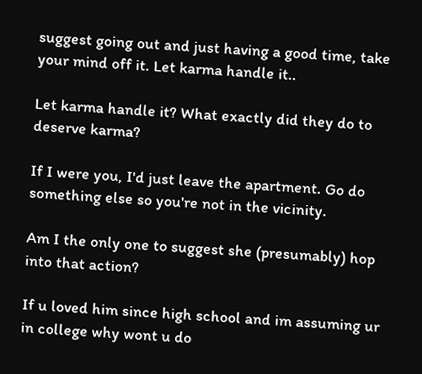suggest going out and just having a good time, take your mind off it. Let karma handle it..

Let karma handle it? What exactly did they do to deserve karma?

If I were you, I'd just leave the apartment. Go do something else so you're not in the vicinity.

Am I the only one to suggest she (presumably) hop into that action?

If u loved him since high school and im assuming ur in college why wont u do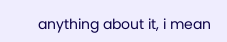anything about it, i mean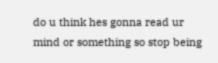do u think hes gonna read ur mind or something so stop being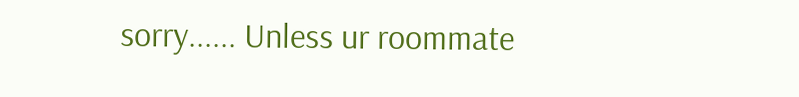sorry...... Unless ur roommate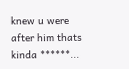knew u were after him thats kinda ******...